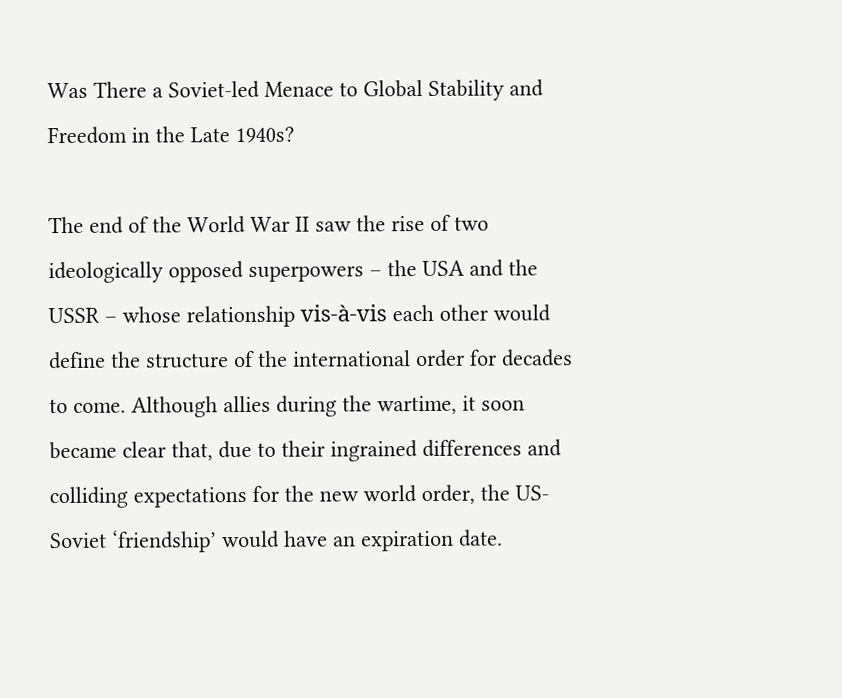Was There a Soviet-led Menace to Global Stability and Freedom in the Late 1940s?

The end of the World War II saw the rise of two ideologically opposed superpowers – the USA and the USSR – whose relationship vis-à-vis each other would define the structure of the international order for decades to come. Although allies during the wartime, it soon became clear that, due to their ingrained differences and colliding expectations for the new world order, the US-Soviet ‘friendship’ would have an expiration date.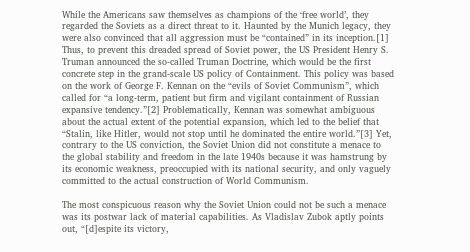While the Americans saw themselves as champions of the ‘free world’, they regarded the Soviets as a direct threat to it. Haunted by the Munich legacy, they were also convinced that all aggression must be “contained” in its inception.[1] Thus, to prevent this dreaded spread of Soviet power, the US President Henry S. Truman announced the so-called Truman Doctrine, which would be the first concrete step in the grand-scale US policy of Containment. This policy was based on the work of George F. Kennan on the “evils of Soviet Communism”, which called for “a long-term, patient but firm and vigilant containment of Russian expansive tendency.”[2] Problematically, Kennan was somewhat ambiguous about the actual extent of the potential expansion, which led to the belief that “Stalin, like Hitler, would not stop until he dominated the entire world.”[3] Yet, contrary to the US conviction, the Soviet Union did not constitute a menace to the global stability and freedom in the late 1940s because it was hamstrung by its economic weakness, preoccupied with its national security, and only vaguely committed to the actual construction of World Communism.

The most conspicuous reason why the Soviet Union could not be such a menace was its postwar lack of material capabilities. As Vladislav Zubok aptly points out, “[d]espite its victory,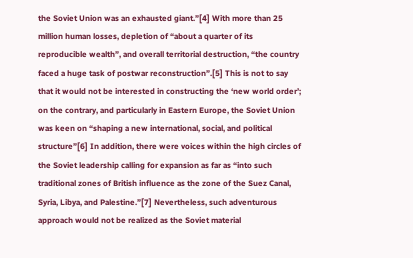the Soviet Union was an exhausted giant.”[4] With more than 25 million human losses, depletion of “about a quarter of its reproducible wealth”, and overall territorial destruction, “the country faced a huge task of postwar reconstruction”.[5] This is not to say that it would not be interested in constructing the ‘new world order’; on the contrary, and particularly in Eastern Europe, the Soviet Union was keen on “shaping a new international, social, and political structure”[6] In addition, there were voices within the high circles of the Soviet leadership calling for expansion as far as “into such traditional zones of British influence as the zone of the Suez Canal, Syria, Libya, and Palestine.”[7] Nevertheless, such adventurous approach would not be realized as the Soviet material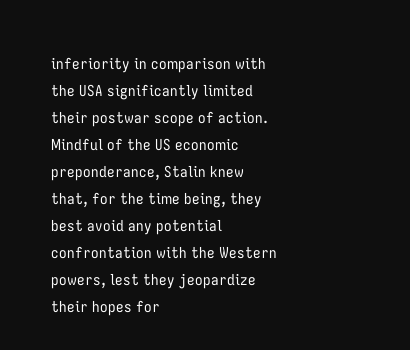inferiority in comparison with the USA significantly limited their postwar scope of action. Mindful of the US economic preponderance, Stalin knew that, for the time being, they best avoid any potential confrontation with the Western powers, lest they jeopardize their hopes for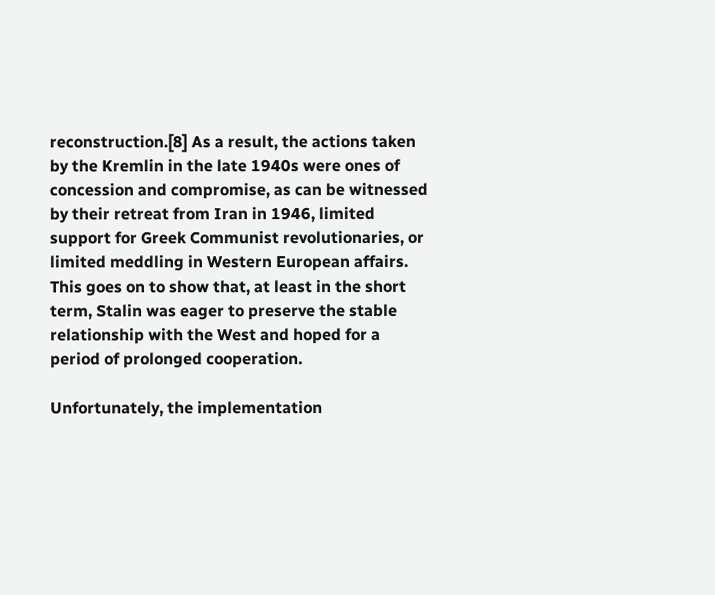reconstruction.[8] As a result, the actions taken by the Kremlin in the late 1940s were ones of concession and compromise, as can be witnessed by their retreat from Iran in 1946, limited support for Greek Communist revolutionaries, or limited meddling in Western European affairs. This goes on to show that, at least in the short term, Stalin was eager to preserve the stable relationship with the West and hoped for a period of prolonged cooperation.

Unfortunately, the implementation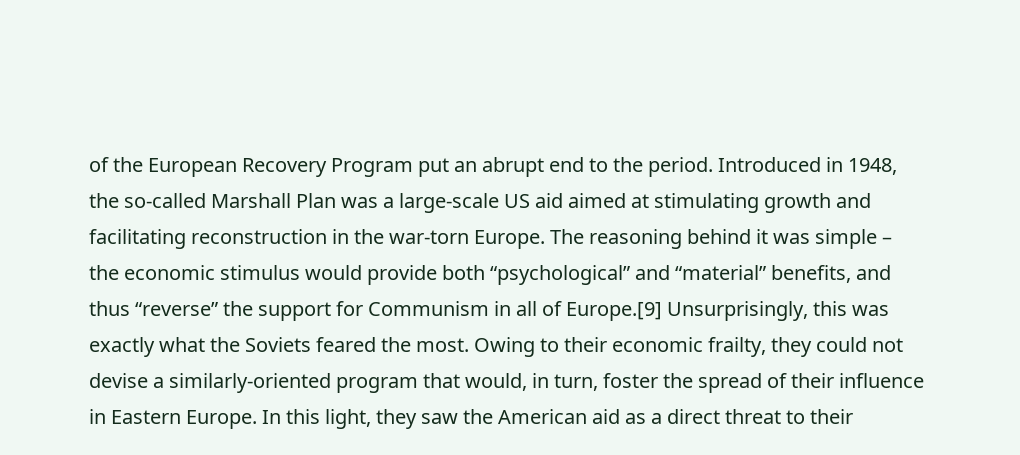of the European Recovery Program put an abrupt end to the period. Introduced in 1948, the so-called Marshall Plan was a large-scale US aid aimed at stimulating growth and facilitating reconstruction in the war-torn Europe. The reasoning behind it was simple – the economic stimulus would provide both “psychological” and “material” benefits, and thus “reverse” the support for Communism in all of Europe.[9] Unsurprisingly, this was exactly what the Soviets feared the most. Owing to their economic frailty, they could not devise a similarly-oriented program that would, in turn, foster the spread of their influence in Eastern Europe. In this light, they saw the American aid as a direct threat to their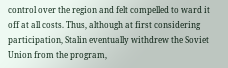control over the region and felt compelled to ward it off at all costs. Thus, although at first considering participation, Stalin eventually withdrew the Soviet Union from the program,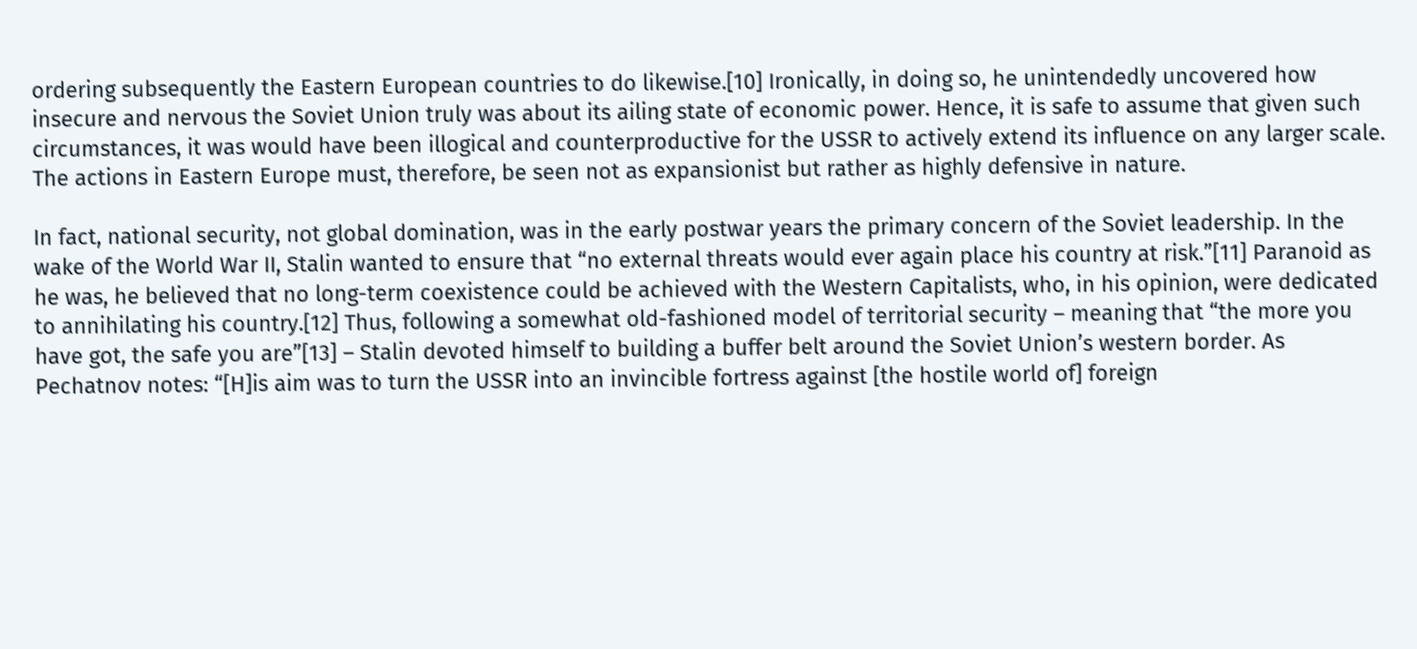ordering subsequently the Eastern European countries to do likewise.[10] Ironically, in doing so, he unintendedly uncovered how insecure and nervous the Soviet Union truly was about its ailing state of economic power. Hence, it is safe to assume that given such circumstances, it was would have been illogical and counterproductive for the USSR to actively extend its influence on any larger scale. The actions in Eastern Europe must, therefore, be seen not as expansionist but rather as highly defensive in nature.

In fact, national security, not global domination, was in the early postwar years the primary concern of the Soviet leadership. In the wake of the World War II, Stalin wanted to ensure that “no external threats would ever again place his country at risk.”[11] Paranoid as he was, he believed that no long-term coexistence could be achieved with the Western Capitalists, who, in his opinion, were dedicated to annihilating his country.[12] Thus, following a somewhat old-fashioned model of territorial security – meaning that “the more you have got, the safe you are”[13] – Stalin devoted himself to building a buffer belt around the Soviet Union’s western border. As Pechatnov notes: “[H]is aim was to turn the USSR into an invincible fortress against [the hostile world of] foreign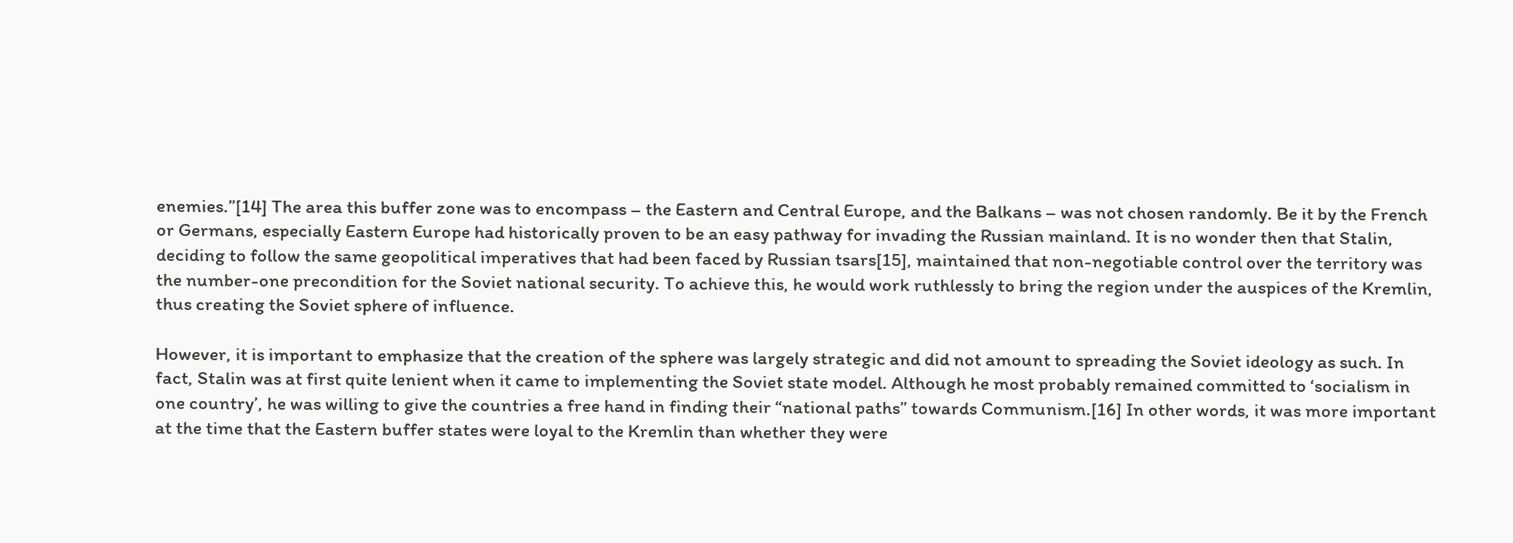enemies.”[14] The area this buffer zone was to encompass – the Eastern and Central Europe, and the Balkans – was not chosen randomly. Be it by the French or Germans, especially Eastern Europe had historically proven to be an easy pathway for invading the Russian mainland. It is no wonder then that Stalin, deciding to follow the same geopolitical imperatives that had been faced by Russian tsars[15], maintained that non-negotiable control over the territory was the number-one precondition for the Soviet national security. To achieve this, he would work ruthlessly to bring the region under the auspices of the Kremlin, thus creating the Soviet sphere of influence.

However, it is important to emphasize that the creation of the sphere was largely strategic and did not amount to spreading the Soviet ideology as such. In fact, Stalin was at first quite lenient when it came to implementing the Soviet state model. Although he most probably remained committed to ‘socialism in one country’, he was willing to give the countries a free hand in finding their “national paths” towards Communism.[16] In other words, it was more important at the time that the Eastern buffer states were loyal to the Kremlin than whether they were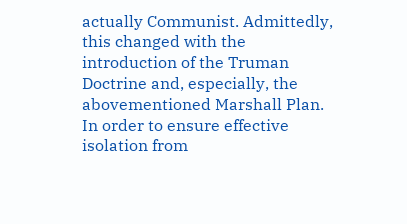actually Communist. Admittedly, this changed with the introduction of the Truman Doctrine and, especially, the abovementioned Marshall Plan. In order to ensure effective isolation from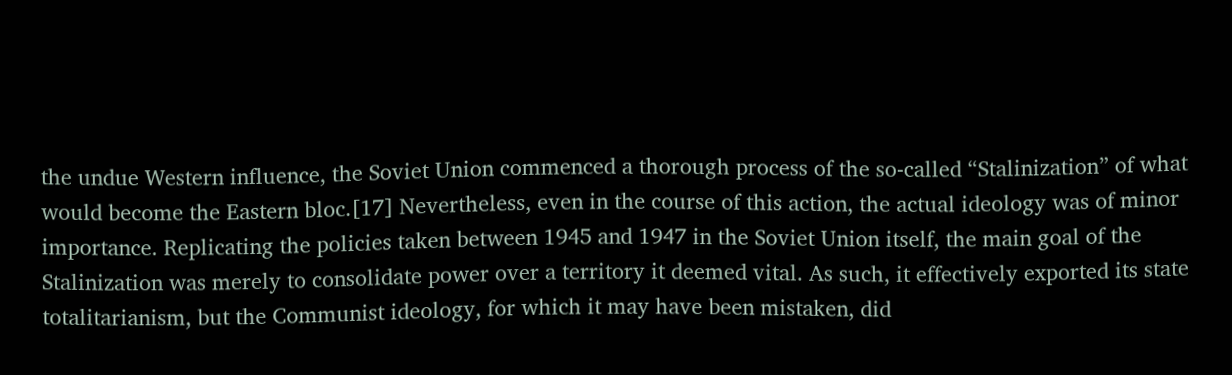the undue Western influence, the Soviet Union commenced a thorough process of the so-called “Stalinization” of what would become the Eastern bloc.[17] Nevertheless, even in the course of this action, the actual ideology was of minor importance. Replicating the policies taken between 1945 and 1947 in the Soviet Union itself, the main goal of the Stalinization was merely to consolidate power over a territory it deemed vital. As such, it effectively exported its state totalitarianism, but the Communist ideology, for which it may have been mistaken, did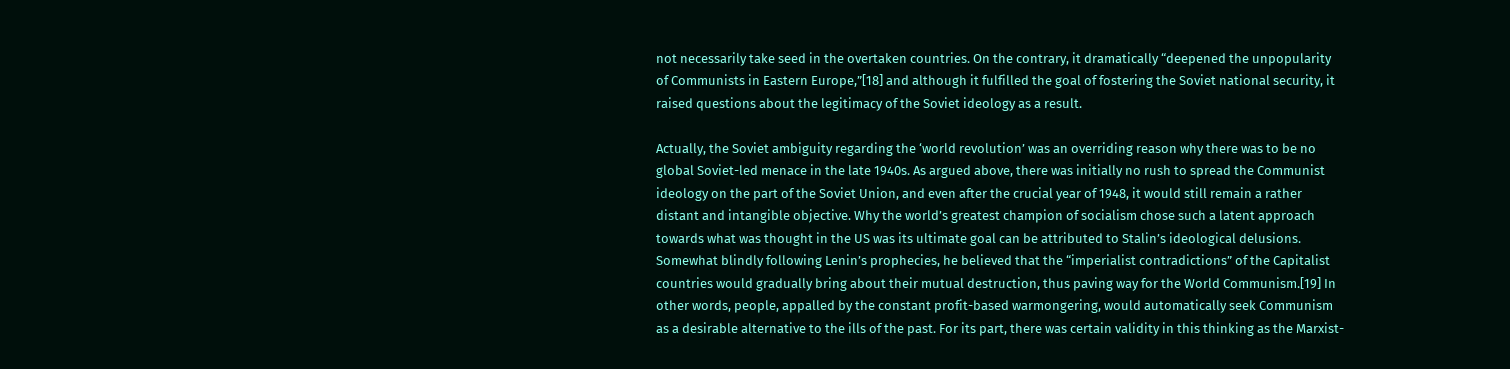not necessarily take seed in the overtaken countries. On the contrary, it dramatically “deepened the unpopularity of Communists in Eastern Europe,”[18] and although it fulfilled the goal of fostering the Soviet national security, it raised questions about the legitimacy of the Soviet ideology as a result.

Actually, the Soviet ambiguity regarding the ‘world revolution’ was an overriding reason why there was to be no global Soviet-led menace in the late 1940s. As argued above, there was initially no rush to spread the Communist ideology on the part of the Soviet Union, and even after the crucial year of 1948, it would still remain a rather distant and intangible objective. Why the world’s greatest champion of socialism chose such a latent approach towards what was thought in the US was its ultimate goal can be attributed to Stalin’s ideological delusions. Somewhat blindly following Lenin’s prophecies, he believed that the “imperialist contradictions” of the Capitalist countries would gradually bring about their mutual destruction, thus paving way for the World Communism.[19] In other words, people, appalled by the constant profit-based warmongering, would automatically seek Communism as a desirable alternative to the ills of the past. For its part, there was certain validity in this thinking as the Marxist-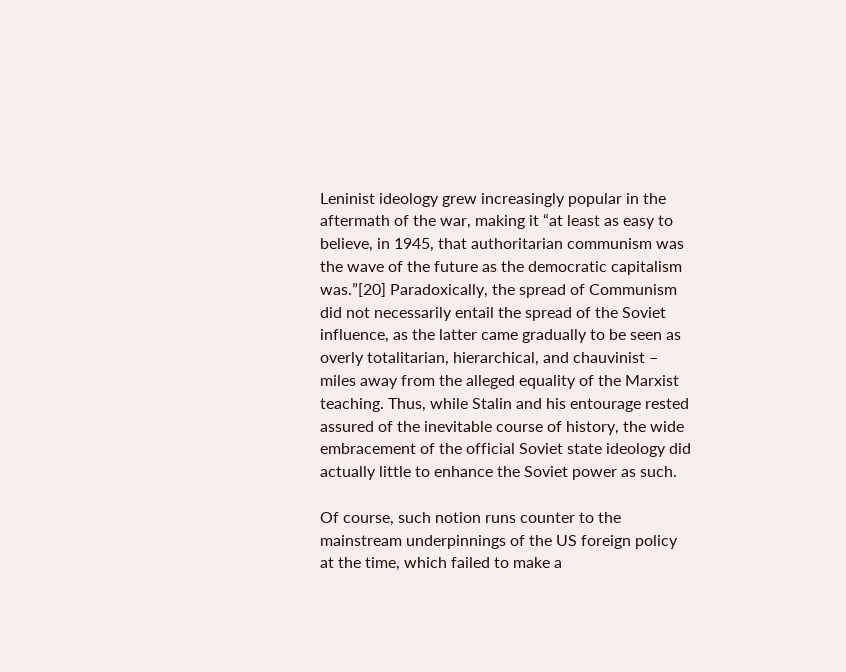Leninist ideology grew increasingly popular in the aftermath of the war, making it “at least as easy to believe, in 1945, that authoritarian communism was the wave of the future as the democratic capitalism was.”[20] Paradoxically, the spread of Communism did not necessarily entail the spread of the Soviet influence, as the latter came gradually to be seen as overly totalitarian, hierarchical, and chauvinist – miles away from the alleged equality of the Marxist teaching. Thus, while Stalin and his entourage rested assured of the inevitable course of history, the wide embracement of the official Soviet state ideology did actually little to enhance the Soviet power as such.

Of course, such notion runs counter to the mainstream underpinnings of the US foreign policy at the time, which failed to make a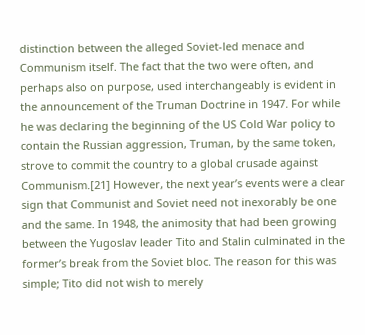distinction between the alleged Soviet-led menace and Communism itself. The fact that the two were often, and perhaps also on purpose, used interchangeably is evident in the announcement of the Truman Doctrine in 1947. For while he was declaring the beginning of the US Cold War policy to contain the Russian aggression, Truman, by the same token, strove to commit the country to a global crusade against Communism.[21] However, the next year’s events were a clear sign that Communist and Soviet need not inexorably be one and the same. In 1948, the animosity that had been growing between the Yugoslav leader Tito and Stalin culminated in the former’s break from the Soviet bloc. The reason for this was simple; Tito did not wish to merely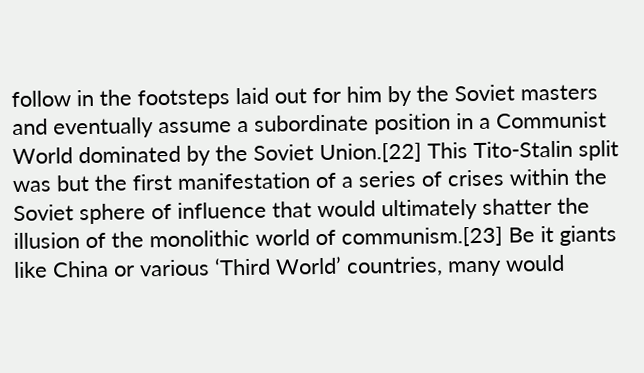follow in the footsteps laid out for him by the Soviet masters and eventually assume a subordinate position in a Communist World dominated by the Soviet Union.[22] This Tito-Stalin split was but the first manifestation of a series of crises within the Soviet sphere of influence that would ultimately shatter the illusion of the monolithic world of communism.[23] Be it giants like China or various ‘Third World’ countries, many would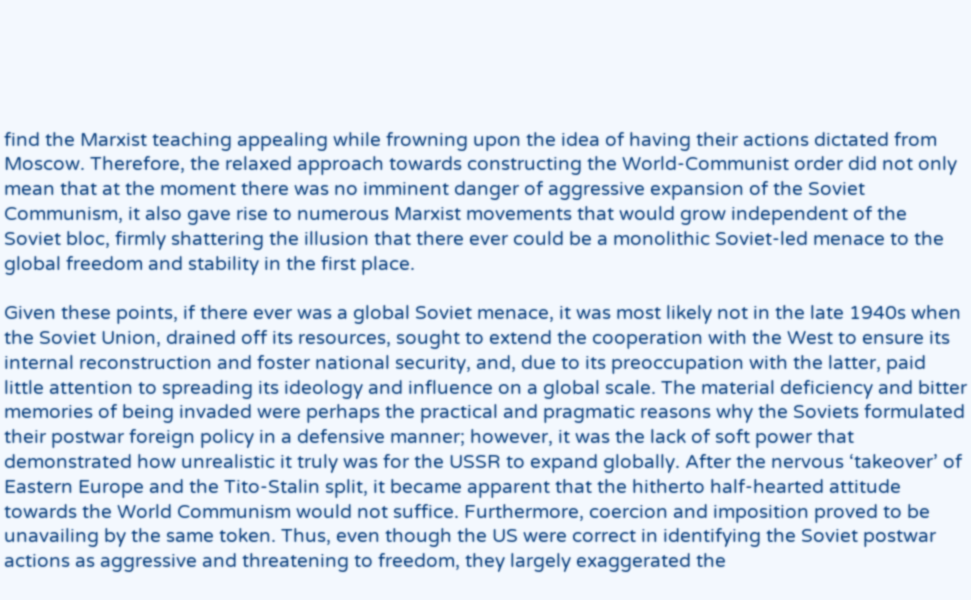find the Marxist teaching appealing while frowning upon the idea of having their actions dictated from Moscow. Therefore, the relaxed approach towards constructing the World-Communist order did not only mean that at the moment there was no imminent danger of aggressive expansion of the Soviet Communism, it also gave rise to numerous Marxist movements that would grow independent of the Soviet bloc, firmly shattering the illusion that there ever could be a monolithic Soviet-led menace to the global freedom and stability in the first place.

Given these points, if there ever was a global Soviet menace, it was most likely not in the late 1940s when the Soviet Union, drained off its resources, sought to extend the cooperation with the West to ensure its internal reconstruction and foster national security, and, due to its preoccupation with the latter, paid little attention to spreading its ideology and influence on a global scale. The material deficiency and bitter memories of being invaded were perhaps the practical and pragmatic reasons why the Soviets formulated their postwar foreign policy in a defensive manner; however, it was the lack of soft power that demonstrated how unrealistic it truly was for the USSR to expand globally. After the nervous ‘takeover’ of Eastern Europe and the Tito-Stalin split, it became apparent that the hitherto half-hearted attitude towards the World Communism would not suffice. Furthermore, coercion and imposition proved to be unavailing by the same token. Thus, even though the US were correct in identifying the Soviet postwar actions as aggressive and threatening to freedom, they largely exaggerated the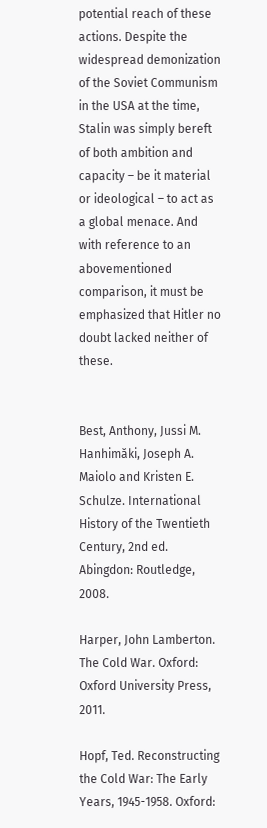potential reach of these actions. Despite the widespread demonization of the Soviet Communism in the USA at the time, Stalin was simply bereft of both ambition and capacity – be it material or ideological – to act as a global menace. And with reference to an abovementioned comparison, it must be emphasized that Hitler no doubt lacked neither of these.


Best, Anthony, Jussi M. Hanhimăki, Joseph A. Maiolo and Kristen E. Schulze. International History of the Twentieth Century, 2nd ed. Abingdon: Routledge, 2008.

Harper, John Lamberton. The Cold War. Oxford: Oxford University Press, 2011.

Hopf, Ted. Reconstructing the Cold War: The Early Years, 1945-1958. Oxford: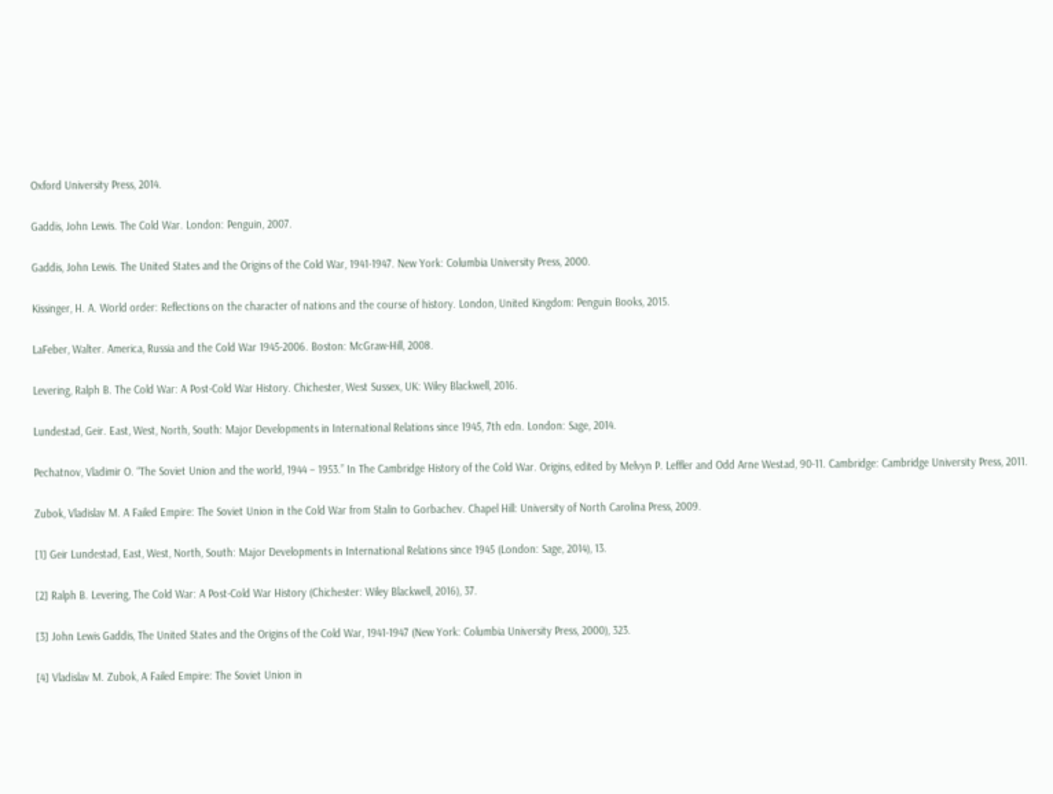Oxford University Press, 2014.

Gaddis, John Lewis. The Cold War. London: Penguin, 2007.

Gaddis, John Lewis. The United States and the Origins of the Cold War, 1941-1947. New York: Columbia University Press, 2000.

Kissinger, H. A. World order: Reflections on the character of nations and the course of history. London, United Kingdom: Penguin Books, 2015.

LaFeber, Walter. America, Russia and the Cold War 1945-2006. Boston: McGraw-Hill, 2008.

Levering, Ralph B. The Cold War: A Post-Cold War History. Chichester, West Sussex, UK: Wiley Blackwell, 2016.

Lundestad, Geir. East, West, North, South: Major Developments in International Relations since 1945, 7th edn. London: Sage, 2014.

Pechatnov, Vladimir O. “The Soviet Union and the world, 1944 – 1953.” In The Cambridge History of the Cold War. Origins, edited by Melvyn P. Leffler and Odd Arne Westad, 90-11. Cambridge: Cambridge University Press, 2011.

Zubok, Vladislav M. A Failed Empire: The Soviet Union in the Cold War from Stalin to Gorbachev. Chapel Hill: University of North Carolina Press, 2009.

[1] Geir Lundestad, East, West, North, South: Major Developments in International Relations since 1945 (London: Sage, 2014), 13.

[2] Ralph B. Levering, The Cold War: A Post-Cold War History (Chichester: Wiley Blackwell, 2016), 37.

[3] John Lewis Gaddis, The United States and the Origins of the Cold War, 1941-1947 (New York: Columbia University Press, 2000), 323.

[4] Vladislav M. Zubok, A Failed Empire: The Soviet Union in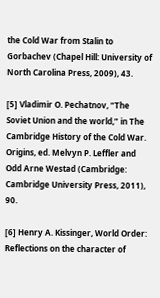the Cold War from Stalin to Gorbachev (Chapel Hill: University of North Carolina Press, 2009), 43.

[5] Vladimir O. Pechatnov, “The Soviet Union and the world,” in The Cambridge History of the Cold War. Origins, ed. Melvyn P. Leffler and Odd Arne Westad (Cambridge: Cambridge University Press, 2011), 90.

[6] Henry A. Kissinger, World Order: Reflections on the character of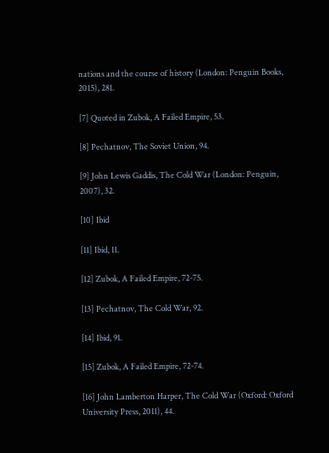nations and the course of history (London: Penguin Books, 2015), 281.

[7] Quoted in Zubok, A Failed Empire, 53.

[8] Pechatnov, The Soviet Union, 94.

[9] John Lewis Gaddis, The Cold War (London: Penguin, 2007), 32.

[10] Ibid

[11] Ibid, 11.

[12] Zubok, A Failed Empire, 72-75.

[13] Pechatnov, The Cold War, 92.

[14] Ibid, 91.

[15] Zubok, A Failed Empire, 72-74.

[16] John Lamberton Harper, The Cold War (Oxford: Oxford University Press, 2011), 44.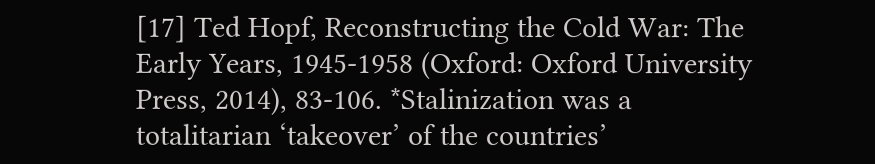[17] Ted Hopf, Reconstructing the Cold War: The Early Years, 1945-1958 (Oxford: Oxford University Press, 2014), 83-106. *Stalinization was a totalitarian ‘takeover’ of the countries’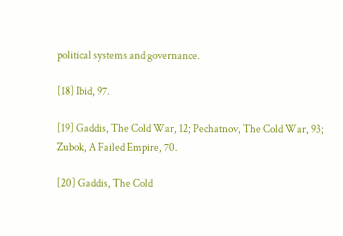political systems and governance.

[18] Ibid, 97.

[19] Gaddis, The Cold War, 12; Pechatnov, The Cold War, 93; Zubok, A Failed Empire, 70.

[20] Gaddis, The Cold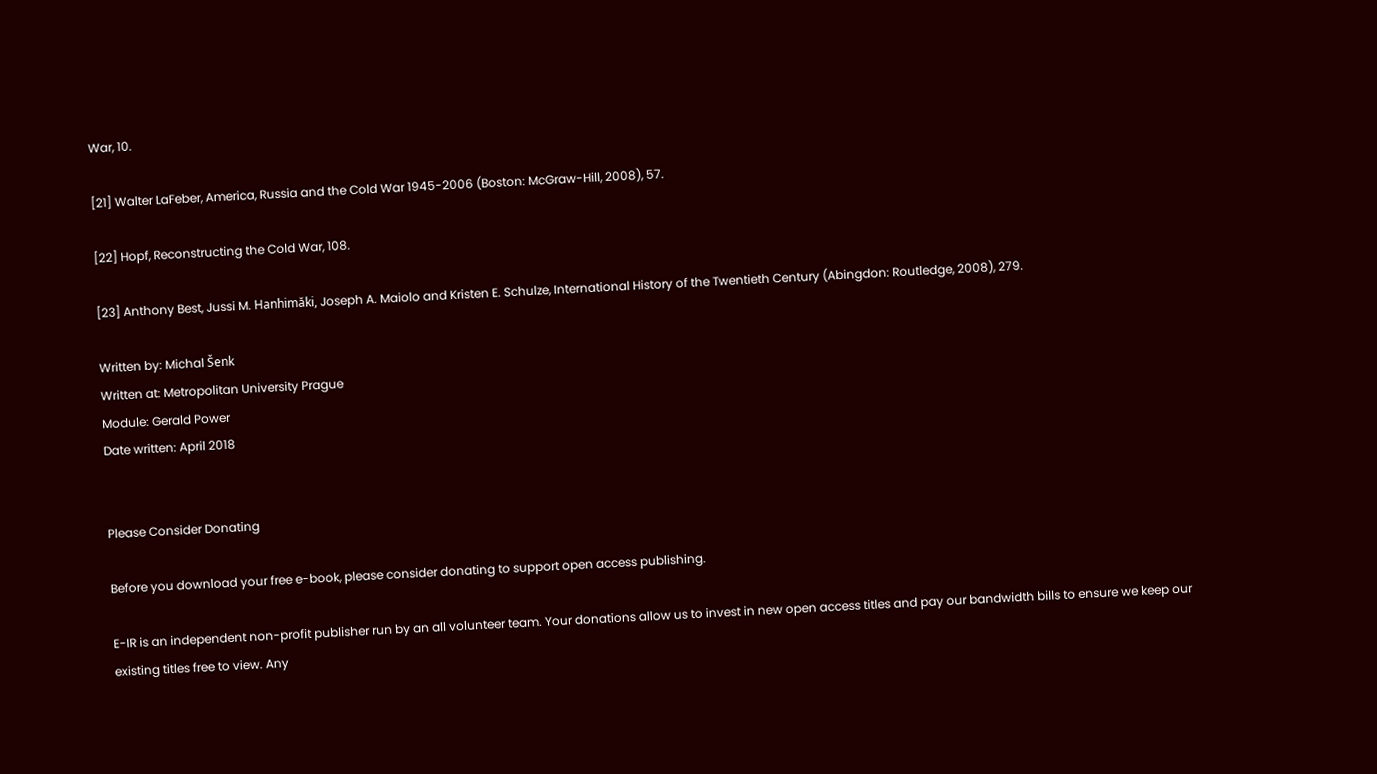War, 10.

[21] Walter LaFeber, America, Russia and the Cold War 1945-2006 (Boston: McGraw-Hill, 2008), 57.

[22] Hopf, Reconstructing the Cold War, 108.

[23] Anthony Best, Jussi M. Hanhimăki, Joseph A. Maiolo and Kristen E. Schulze, International History of the Twentieth Century (Abingdon: Routledge, 2008), 279.

Written by: Michal Šenk
Written at: Metropolitan University Prague
Module: Gerald Power
Date written: April 2018


Please Consider Donating

Before you download your free e-book, please consider donating to support open access publishing.

E-IR is an independent non-profit publisher run by an all volunteer team. Your donations allow us to invest in new open access titles and pay our bandwidth bills to ensure we keep our existing titles free to view. Any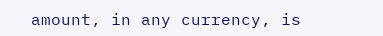amount, in any currency, is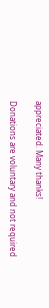appreciated. Many thanks!

Donations are voluntary and not required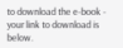to download the e-book - your link to download is below.